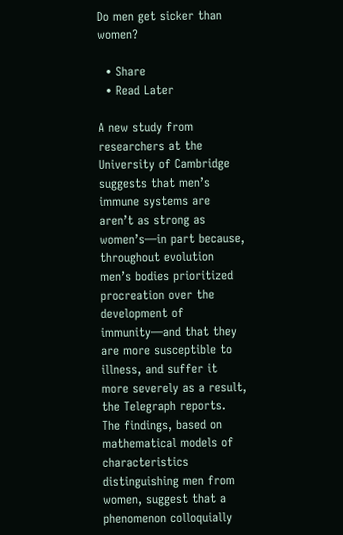Do men get sicker than women?

  • Share
  • Read Later

A new study from researchers at the University of Cambridge suggests that men’s immune systems are aren’t as strong as women’s—in part because, throughout evolution men’s bodies prioritized procreation over the development of immunity—and that they are more susceptible to illness, and suffer it more severely as a result, the Telegraph reports. The findings, based on mathematical models of characteristics distinguishing men from women, suggest that a phenomenon colloquially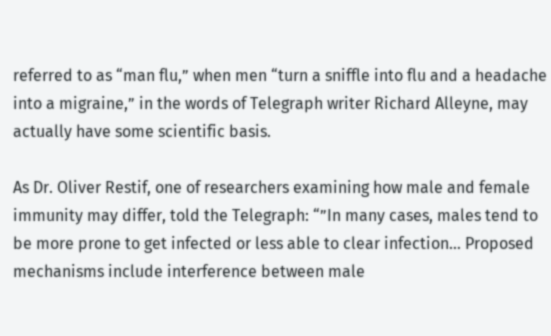referred to as “man flu,” when men “turn a sniffle into flu and a headache into a migraine,” in the words of Telegraph writer Richard Alleyne, may actually have some scientific basis.

As Dr. Oliver Restif, one of researchers examining how male and female immunity may differ, told the Telegraph: “”In many cases, males tend to be more prone to get infected or less able to clear infection… Proposed mechanisms include interference between male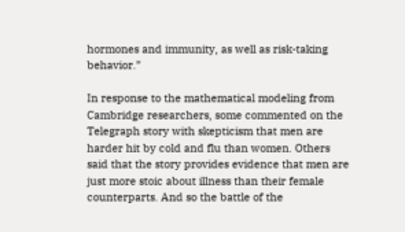hormones and immunity, as well as risk-taking behavior.”

In response to the mathematical modeling from Cambridge researchers, some commented on the Telegraph story with skepticism that men are harder hit by cold and flu than women. Others said that the story provides evidence that men are just more stoic about illness than their female counterparts. And so the battle of the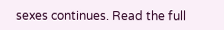sexes continues. Read the full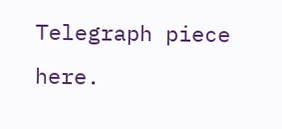Telegraph piece here.